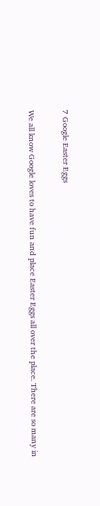7 Google Easter Eggs

We all know Google loves to have fun and place Easter Eggs all over the place. There are so many in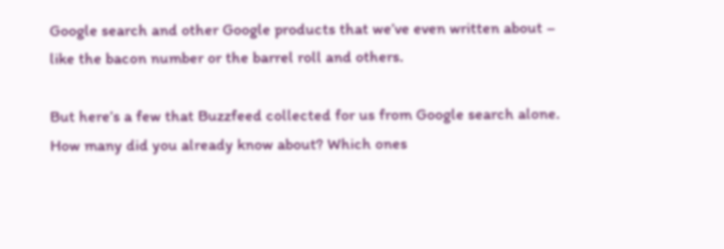Google search and other Google products that we’ve even written about – like the bacon number or the barrel roll and others.

But here’s a few that Buzzfeed collected for us from Google search alone. How many did you already know about? Which ones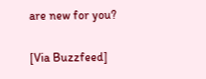are new for you?

[Via Buzzfeed]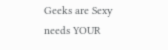Geeks are Sexy needs YOUR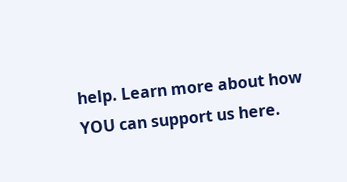help. Learn more about how YOU can support us here.